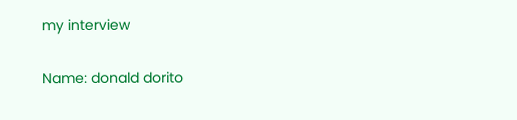my interview

Name: donald dorito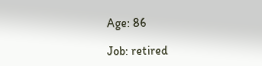Age: 86

Job: retired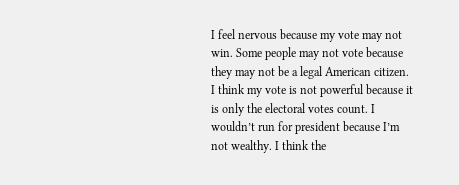I feel nervous because my vote may not win. Some people may not vote because they may not be a legal American citizen. I think my vote is not powerful because it is only the electoral votes count. I wouldn’t run for president because I’m not wealthy. I think the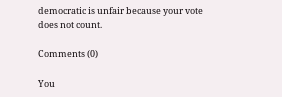democratic is unfair because your vote does not count.

Comments (0)

You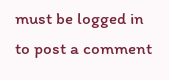must be logged in to post a comment